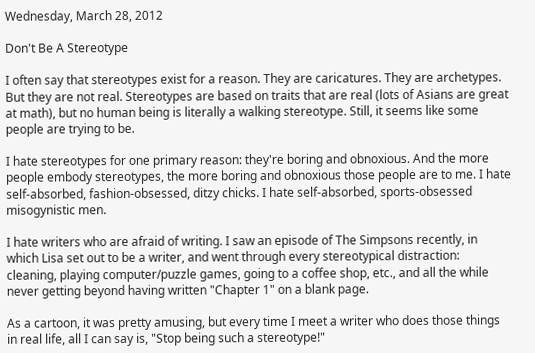Wednesday, March 28, 2012

Don't Be A Stereotype

I often say that stereotypes exist for a reason. They are caricatures. They are archetypes. But they are not real. Stereotypes are based on traits that are real (lots of Asians are great at math), but no human being is literally a walking stereotype. Still, it seems like some people are trying to be.

I hate stereotypes for one primary reason: they're boring and obnoxious. And the more people embody stereotypes, the more boring and obnoxious those people are to me. I hate self-absorbed, fashion-obsessed, ditzy chicks. I hate self-absorbed, sports-obsessed misogynistic men.

I hate writers who are afraid of writing. I saw an episode of The Simpsons recently, in which Lisa set out to be a writer, and went through every stereotypical distraction: cleaning, playing computer/puzzle games, going to a coffee shop, etc., and all the while never getting beyond having written "Chapter 1" on a blank page.

As a cartoon, it was pretty amusing, but every time I meet a writer who does those things in real life, all I can say is, "Stop being such a stereotype!"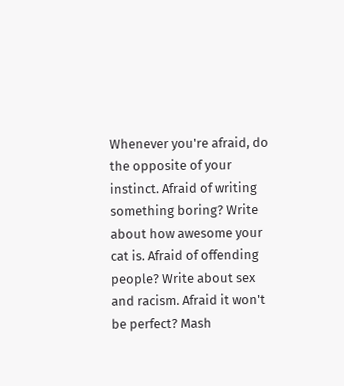Whenever you're afraid, do the opposite of your instinct. Afraid of writing something boring? Write about how awesome your cat is. Afraid of offending people? Write about sex and racism. Afraid it won't be perfect? Mash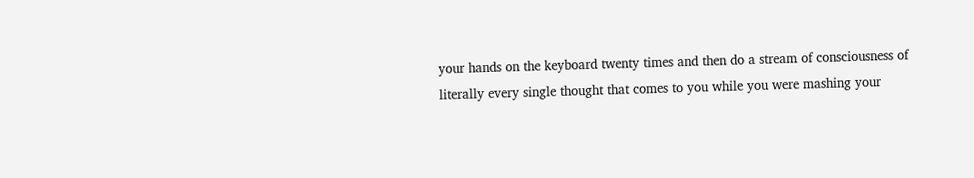your hands on the keyboard twenty times and then do a stream of consciousness of literally every single thought that comes to you while you were mashing your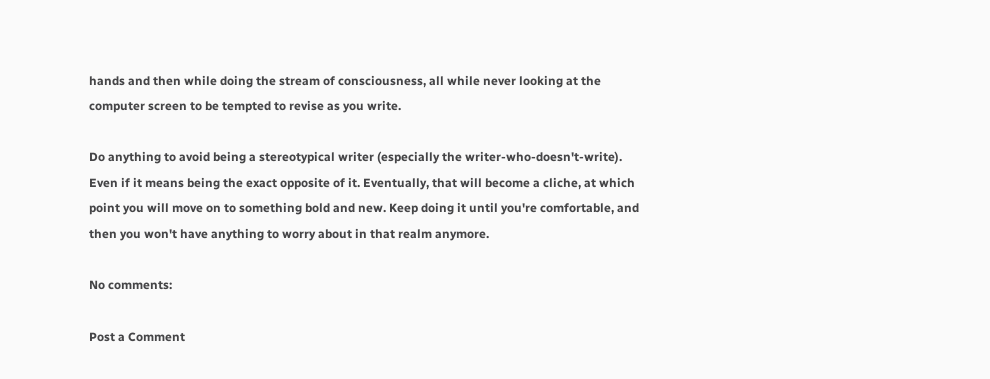hands and then while doing the stream of consciousness, all while never looking at the computer screen to be tempted to revise as you write.

Do anything to avoid being a stereotypical writer (especially the writer-who-doesn't-write). Even if it means being the exact opposite of it. Eventually, that will become a cliche, at which point you will move on to something bold and new. Keep doing it until you're comfortable, and then you won't have anything to worry about in that realm anymore.

No comments:

Post a Comment